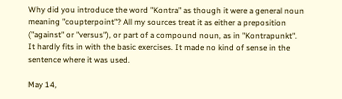Why did you introduce the word "Kontra" as though it were a general noun meaning "coupterpoint"? All my sources treat it as either a preposition ("against" or "versus"), or part of a compound noun, as in "Kontrapunkt". It hardly fits in with the basic exercises. It made no kind of sense in the sentence where it was used.

May 14,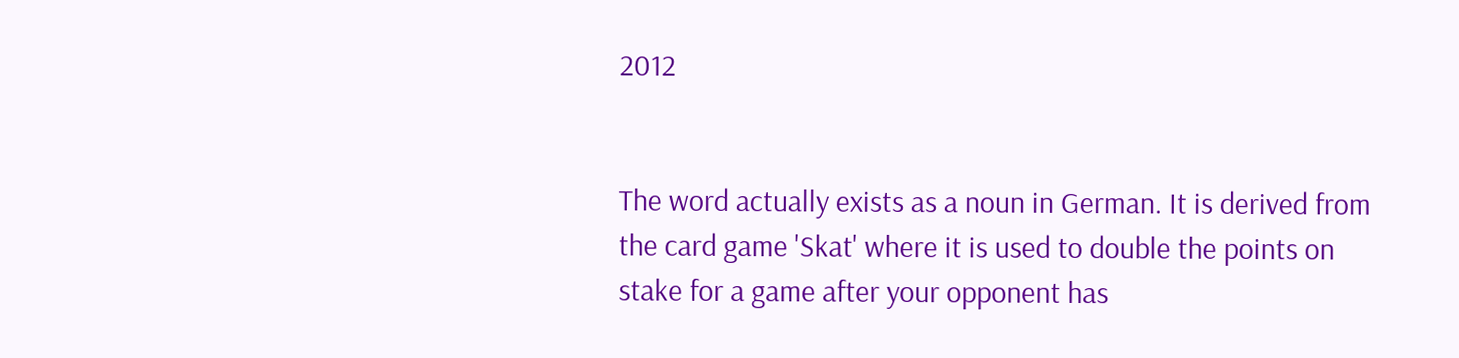2012


The word actually exists as a noun in German. It is derived from the card game 'Skat' where it is used to double the points on stake for a game after your opponent has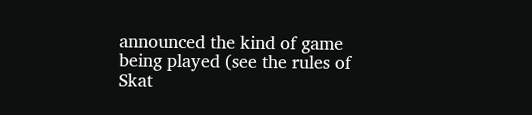announced the kind of game being played (see the rules of Skat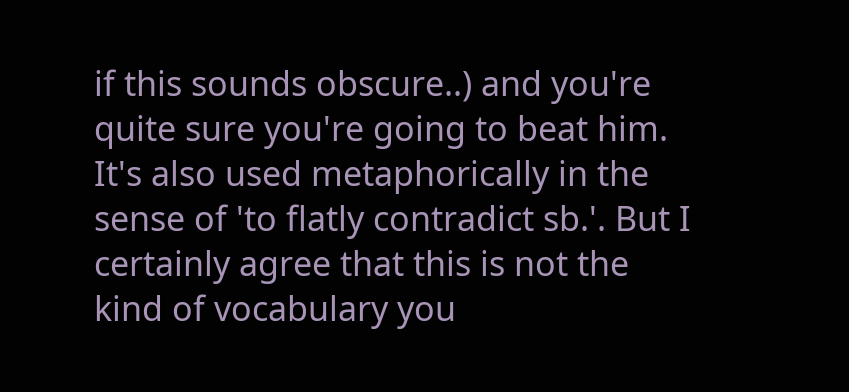if this sounds obscure..) and you're quite sure you're going to beat him. It's also used metaphorically in the sense of 'to flatly contradict sb.'. But I certainly agree that this is not the kind of vocabulary you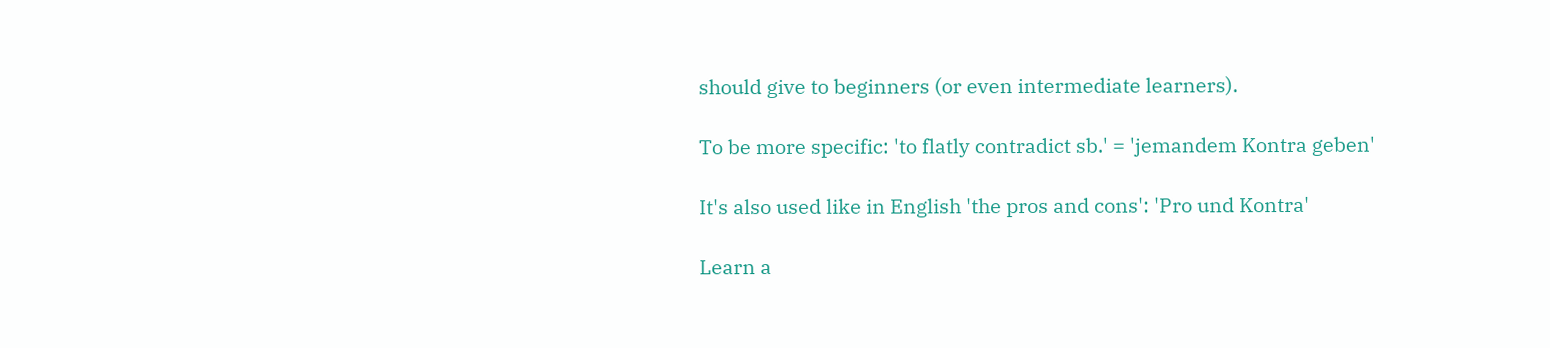should give to beginners (or even intermediate learners).

To be more specific: 'to flatly contradict sb.' = 'jemandem Kontra geben'

It's also used like in English 'the pros and cons': 'Pro und Kontra'

Learn a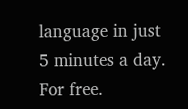language in just 5 minutes a day. For free.